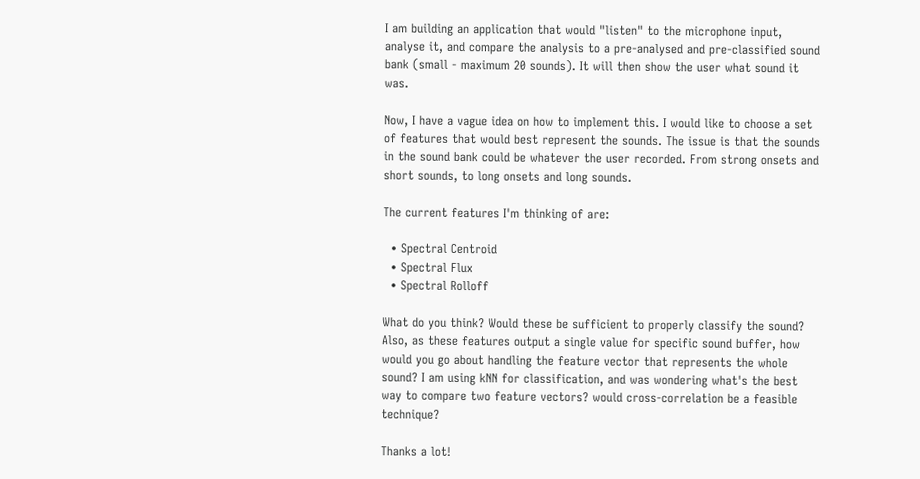I am building an application that would "listen" to the microphone input, analyse it, and compare the analysis to a pre-analysed and pre-classified sound bank (small - maximum 20 sounds). It will then show the user what sound it was.

Now, I have a vague idea on how to implement this. I would like to choose a set of features that would best represent the sounds. The issue is that the sounds in the sound bank could be whatever the user recorded. From strong onsets and short sounds, to long onsets and long sounds.

The current features I'm thinking of are:

  • Spectral Centroid
  • Spectral Flux
  • Spectral Rolloff

What do you think? Would these be sufficient to properly classify the sound? Also, as these features output a single value for specific sound buffer, how would you go about handling the feature vector that represents the whole sound? I am using kNN for classification, and was wondering what's the best way to compare two feature vectors? would cross-correlation be a feasible technique?

Thanks a lot!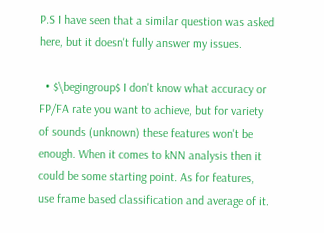P.S I have seen that a similar question was asked here, but it doesn't fully answer my issues.

  • $\begingroup$ I don't know what accuracy or FP/FA rate you want to achieve, but for variety of sounds (unknown) these features won't be enough. When it comes to kNN analysis then it could be some starting point. As for features, use frame based classification and average of it.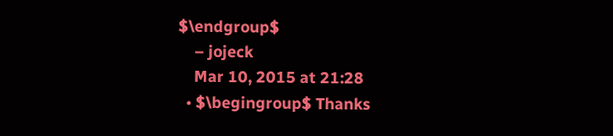$\endgroup$
    – jojeck
    Mar 10, 2015 at 21:28
  • $\begingroup$ Thanks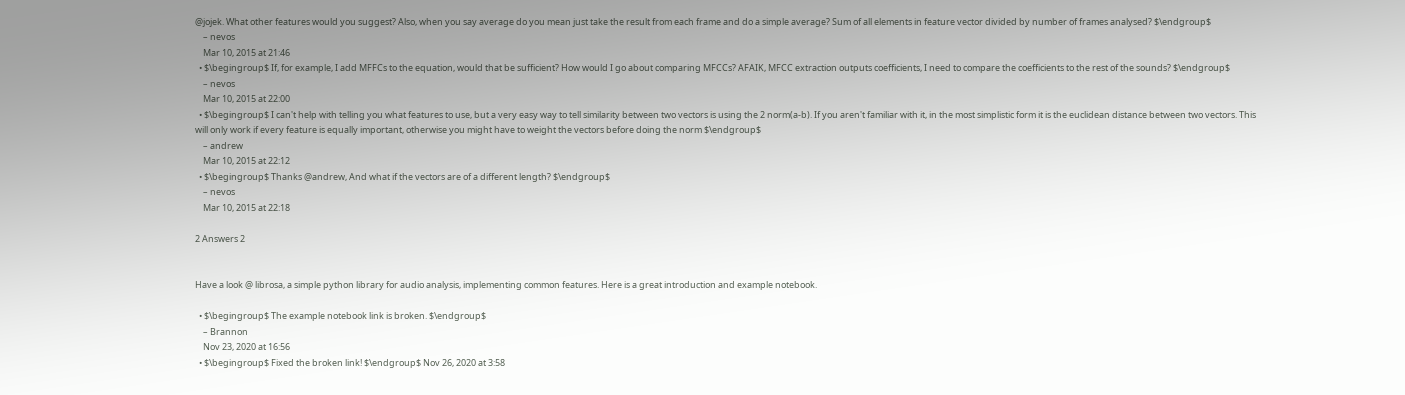@jojek. What other features would you suggest? Also, when you say average do you mean just take the result from each frame and do a simple average? Sum of all elements in feature vector divided by number of frames analysed? $\endgroup$
    – nevos
    Mar 10, 2015 at 21:46
  • $\begingroup$ If, for example, I add MFFCs to the equation, would that be sufficient? How would I go about comparing MFCCs? AFAIK, MFCC extraction outputs coefficients, I need to compare the coefficients to the rest of the sounds? $\endgroup$
    – nevos
    Mar 10, 2015 at 22:00
  • $\begingroup$ I can't help with telling you what features to use, but a very easy way to tell similarity between two vectors is using the 2 norm(a-b). If you aren't familiar with it, in the most simplistic form it is the euclidean distance between two vectors. This will only work if every feature is equally important, otherwise you might have to weight the vectors before doing the norm $\endgroup$
    – andrew
    Mar 10, 2015 at 22:12
  • $\begingroup$ Thanks @andrew, And what if the vectors are of a different length? $\endgroup$
    – nevos
    Mar 10, 2015 at 22:18

2 Answers 2


Have a look @ librosa, a simple python library for audio analysis, implementing common features. Here is a great introduction and example notebook.

  • $\begingroup$ The example notebook link is broken. $\endgroup$
    – Brannon
    Nov 23, 2020 at 16:56
  • $\begingroup$ Fixed the broken link! $\endgroup$ Nov 26, 2020 at 3:58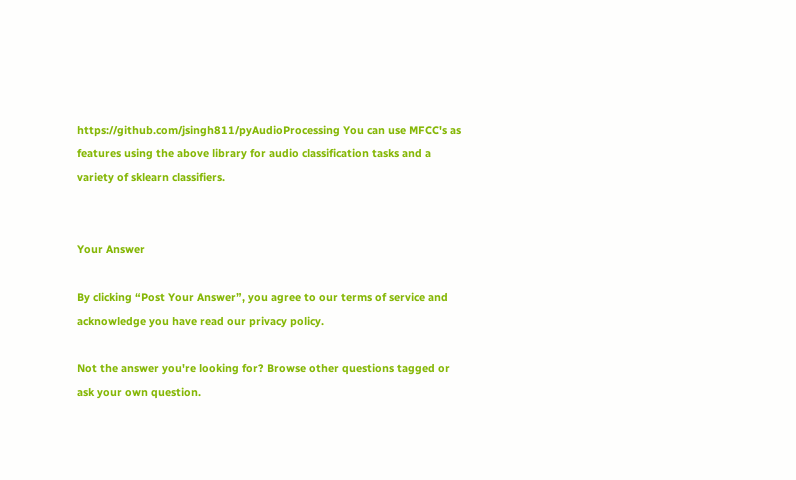https://github.com/jsingh811/pyAudioProcessing You can use MFCC's as features using the above library for audio classification tasks and a variety of sklearn classifiers.


Your Answer

By clicking “Post Your Answer”, you agree to our terms of service and acknowledge you have read our privacy policy.

Not the answer you're looking for? Browse other questions tagged or ask your own question.